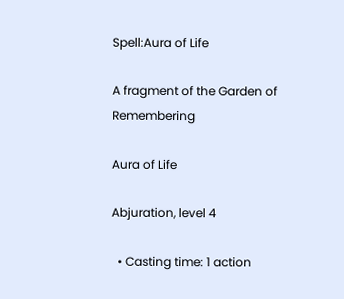Spell:Aura of Life

A fragment of the Garden of Remembering

Aura of Life

Abjuration, level 4

  • Casting time: 1 action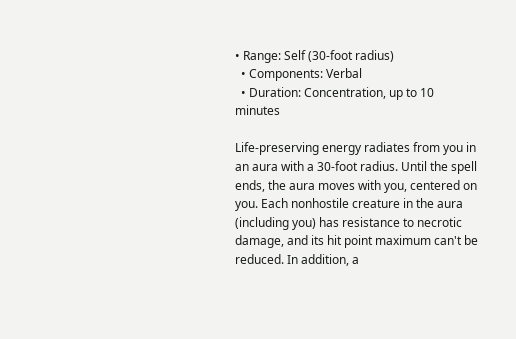• Range: Self (30-foot radius)
  • Components: Verbal
  • Duration: Concentration, up to 10 minutes

Life-preserving energy radiates from you in an aura with a 30-foot radius. Until the spell ends, the aura moves with you, centered on you. Each nonhostile creature in the aura (including you) has resistance to necrotic damage, and its hit point maximum can't be reduced. In addition, a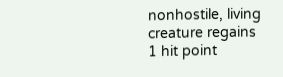nonhostile, living creature regains 1 hit point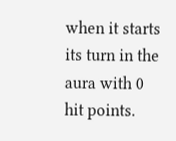when it starts its turn in the aura with 0 hit points.